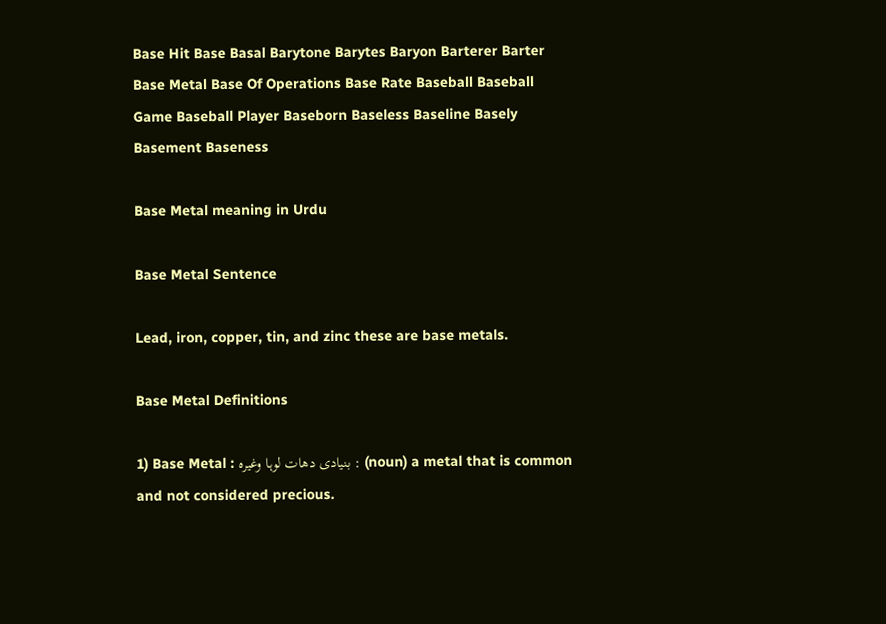Base Hit Base Basal Barytone Barytes Baryon Barterer Barter Base Metal Base Of Operations Base Rate Baseball Baseball Game Baseball Player Baseborn Baseless Baseline Basely Basement Baseness

Base Metal meaning in Urdu

Base Metal Sentence

Lead, iron, copper, tin, and zinc these are base metals.

Base Metal Definitions

1) Base Metal : بنیادی دھات لوہا وغیرہ : (noun) a metal that is common and not considered precious.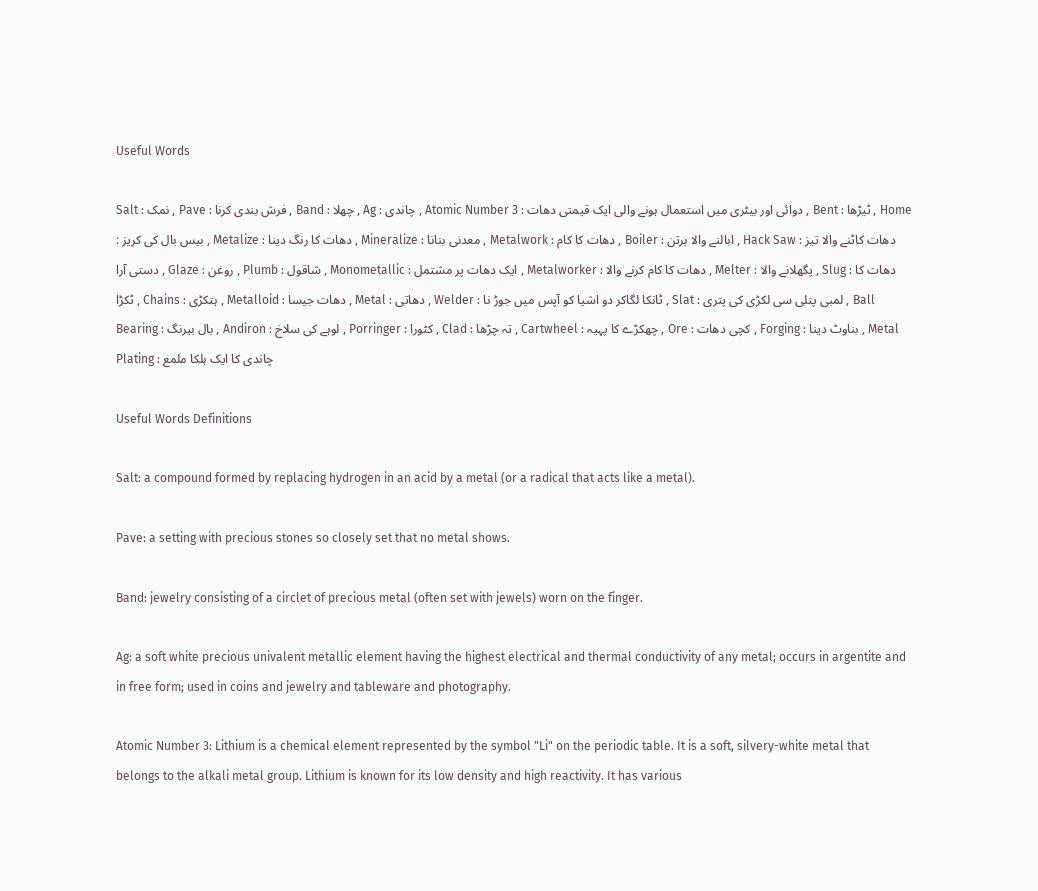Useful Words

Salt : نمک , Pave : فرش بندی کرنا , Band : چھلا , Ag : چاندی , Atomic Number 3 : دوائی اور بیٹری میں استعمال ہونے والی ایک قیمتی دھات , Bent : ٹیڑھا , Home : بیس بال کی کریز , Metalize : دھات کا رنگ دینا , Mineralize : معدنی بنانا , Metalwork : دھات کا کام , Boiler : ابالنے والا برتن , Hack Saw : دھات کاٹنے والا تیز دستی آرا , Glaze : روغن , Plumb : شاقول , Monometallic : ایک دھات پر مشتمل , Metalworker : دھات کا کام کرنے والا , Melter : پگھلانے والا , Slug : دھات کا ٹکڑا , Chains : ہتکڑی , Metalloid : دھات جیسا , Metal : دھاتی , Welder : ٹانکا لگاکر دو اشیا کو آپس میں جوڑ نا , Slat : لمبی پتلی سی لکڑی کی پتری , Ball Bearing : بال بیرنگ , Andiron : لوہے کی سلاخ , Porringer : کٹورا , Clad : تہ چڑھا , Cartwheel : چھکڑے کا پہیہ , Ore : کچی دھات , Forging : بناوٹ دینا , Metal Plating : چاندی کا ایک ہلکا ملمع

Useful Words Definitions

Salt: a compound formed by replacing hydrogen in an acid by a metal (or a radical that acts like a metal).

Pave: a setting with precious stones so closely set that no metal shows.

Band: jewelry consisting of a circlet of precious metal (often set with jewels) worn on the finger.

Ag: a soft white precious univalent metallic element having the highest electrical and thermal conductivity of any metal; occurs in argentite and in free form; used in coins and jewelry and tableware and photography.

Atomic Number 3: Lithium is a chemical element represented by the symbol "Li" on the periodic table. It is a soft, silvery-white metal that belongs to the alkali metal group. Lithium is known for its low density and high reactivity. It has various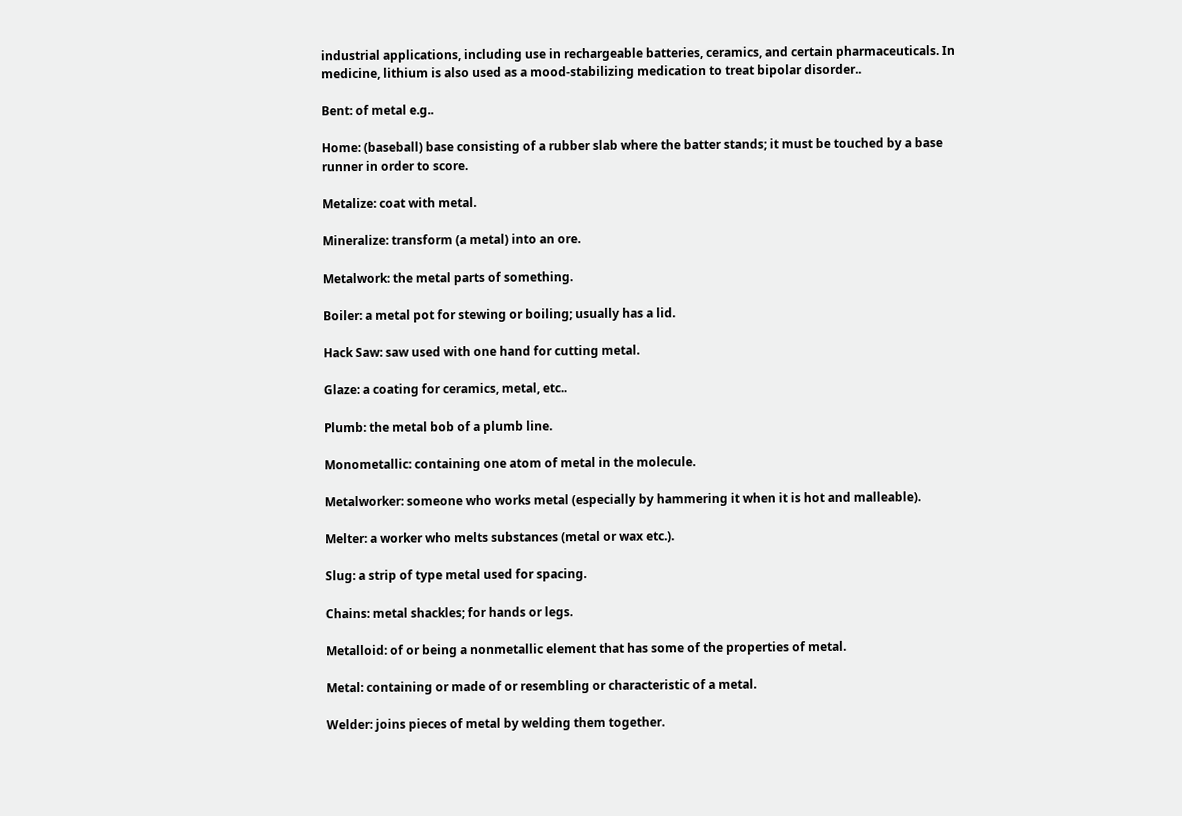industrial applications, including use in rechargeable batteries, ceramics, and certain pharmaceuticals. In medicine, lithium is also used as a mood-stabilizing medication to treat bipolar disorder..

Bent: of metal e.g..

Home: (baseball) base consisting of a rubber slab where the batter stands; it must be touched by a base runner in order to score.

Metalize: coat with metal.

Mineralize: transform (a metal) into an ore.

Metalwork: the metal parts of something.

Boiler: a metal pot for stewing or boiling; usually has a lid.

Hack Saw: saw used with one hand for cutting metal.

Glaze: a coating for ceramics, metal, etc..

Plumb: the metal bob of a plumb line.

Monometallic: containing one atom of metal in the molecule.

Metalworker: someone who works metal (especially by hammering it when it is hot and malleable).

Melter: a worker who melts substances (metal or wax etc.).

Slug: a strip of type metal used for spacing.

Chains: metal shackles; for hands or legs.

Metalloid: of or being a nonmetallic element that has some of the properties of metal.

Metal: containing or made of or resembling or characteristic of a metal.

Welder: joins pieces of metal by welding them together.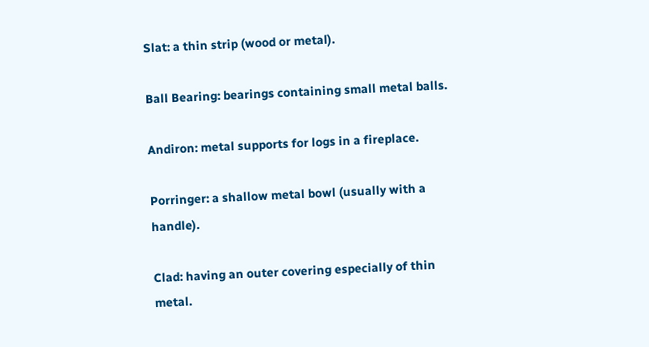Slat: a thin strip (wood or metal).

Ball Bearing: bearings containing small metal balls.

Andiron: metal supports for logs in a fireplace.

Porringer: a shallow metal bowl (usually with a handle).

Clad: having an outer covering especially of thin metal.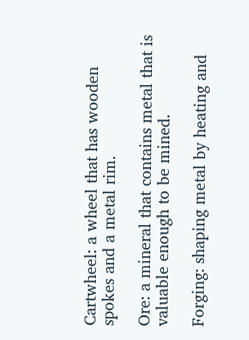Cartwheel: a wheel that has wooden spokes and a metal rim.

Ore: a mineral that contains metal that is valuable enough to be mined.

Forging: shaping metal by heating and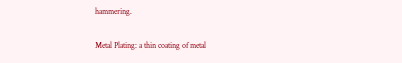hammering.

Metal Plating: a thin coating of metal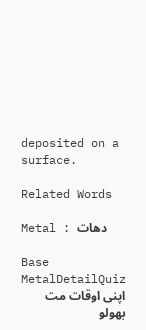deposited on a surface.

Related Words

Metal : دھات

Base MetalDetailQuiz
اپنی اوقات مت بھولو